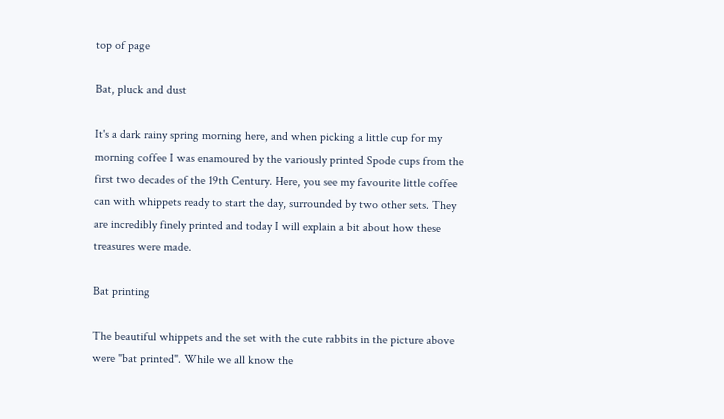top of page

Bat, pluck and dust

It's a dark rainy spring morning here, and when picking a little cup for my morning coffee I was enamoured by the variously printed Spode cups from the first two decades of the 19th Century. Here, you see my favourite little coffee can with whippets ready to start the day, surrounded by two other sets. They are incredibly finely printed and today I will explain a bit about how these treasures were made.

Bat printing

The beautiful whippets and the set with the cute rabbits in the picture above were "bat printed". While we all know the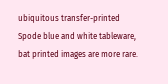ubiquitous transfer-printed Spode blue and white tableware, bat printed images are more rare.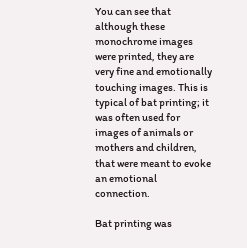You can see that although these monochrome images were printed, they are very fine and emotionally touching images. This is typical of bat printing; it was often used for images of animals or mothers and children, that were meant to evoke an emotional connection.

Bat printing was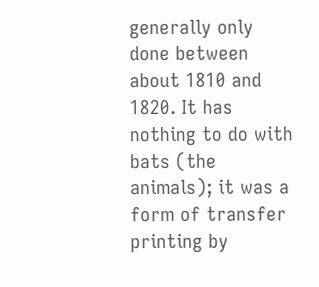generally only done between about 1810 and 1820. It has nothing to do with bats (the animals); it was a form of transfer printing by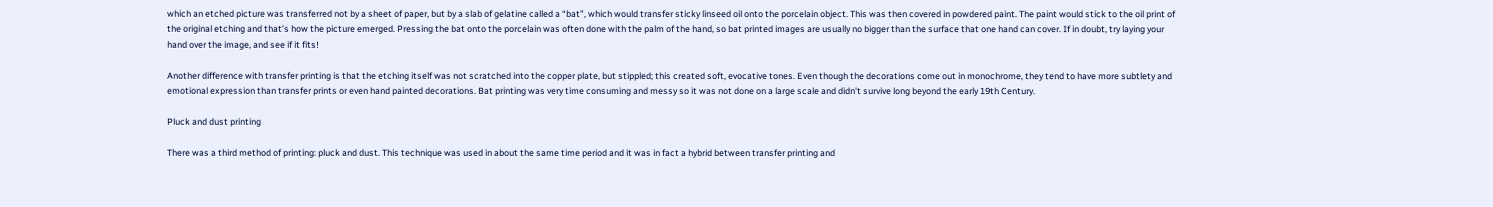which an etched picture was transferred not by a sheet of paper, but by a slab of gelatine called a “bat”, which would transfer sticky linseed oil onto the porcelain object. This was then covered in powdered paint. The paint would stick to the oil print of the original etching and that’s how the picture emerged. Pressing the bat onto the porcelain was often done with the palm of the hand, so bat printed images are usually no bigger than the surface that one hand can cover. If in doubt, try laying your hand over the image, and see if it fits!

Another difference with transfer printing is that the etching itself was not scratched into the copper plate, but stippled; this created soft, evocative tones. Even though the decorations come out in monochrome, they tend to have more subtlety and emotional expression than transfer prints or even hand painted decorations. Bat printing was very time consuming and messy so it was not done on a large scale and didn't survive long beyond the early 19th Century.

Pluck and dust printing

There was a third method of printing: pluck and dust. This technique was used in about the same time period and it was in fact a hybrid between transfer printing and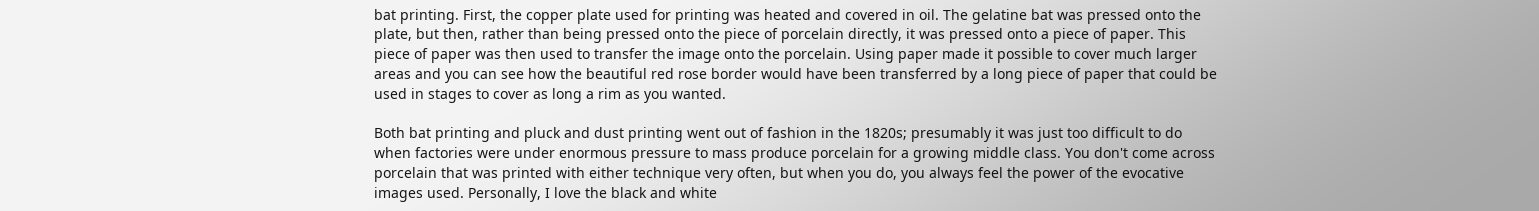bat printing. First, the copper plate used for printing was heated and covered in oil. The gelatine bat was pressed onto the plate, but then, rather than being pressed onto the piece of porcelain directly, it was pressed onto a piece of paper. This piece of paper was then used to transfer the image onto the porcelain. Using paper made it possible to cover much larger areas and you can see how the beautiful red rose border would have been transferred by a long piece of paper that could be used in stages to cover as long a rim as you wanted.

Both bat printing and pluck and dust printing went out of fashion in the 1820s; presumably it was just too difficult to do when factories were under enormous pressure to mass produce porcelain for a growing middle class. You don't come across porcelain that was printed with either technique very often, but when you do, you always feel the power of the evocative images used. Personally, I love the black and white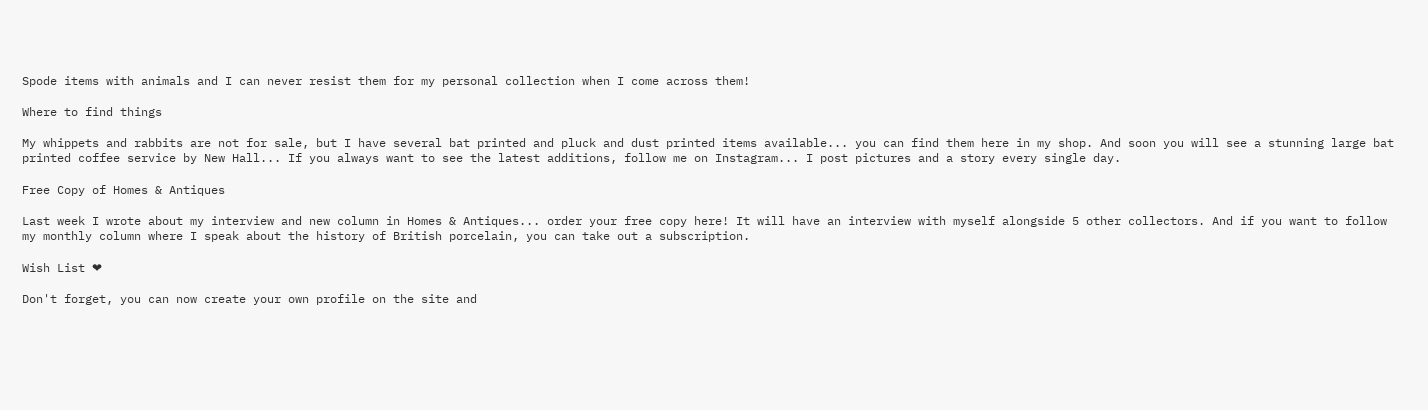Spode items with animals and I can never resist them for my personal collection when I come across them!

Where to find things

My whippets and rabbits are not for sale, but I have several bat printed and pluck and dust printed items available... you can find them here in my shop. And soon you will see a stunning large bat printed coffee service by New Hall... If you always want to see the latest additions, follow me on Instagram... I post pictures and a story every single day.

Free Copy of Homes & Antiques

Last week I wrote about my interview and new column in Homes & Antiques... order your free copy here! It will have an interview with myself alongside 5 other collectors. And if you want to follow my monthly column where I speak about the history of British porcelain, you can take out a subscription.

Wish List ❤

Don't forget, you can now create your own profile on the site and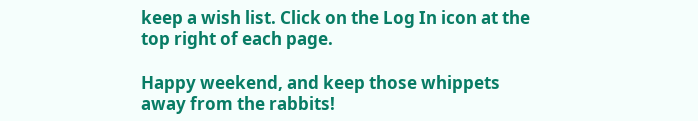keep a wish list. Click on the Log In icon at the top right of each page.

Happy weekend, and keep those whippets away from the rabbits!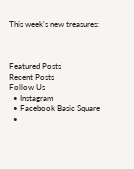This week's new treasures:



Featured Posts
Recent Posts
Follow Us
  • Instagram
  • Facebook Basic Square
  •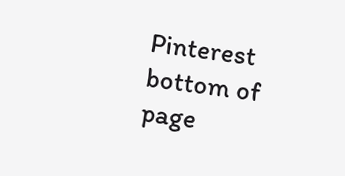Pinterest
bottom of page